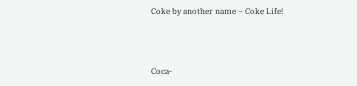Coke by another name – Coke Life!



Coca-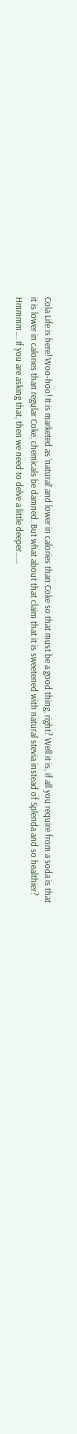Cola Life is here! Woo-hoo! It is marketed as ‘natural’ and lower in calories than Coke so that must be a good thing, right? Well it is, if all you require from a soda is that it is lower in calories than regular Coke, chemicals be damned. But what about that claim that it is sweetened with natural stevia instead of Splenda and so healthier? Hmmmm…. If you are asking that, then we need to delve a little deeper……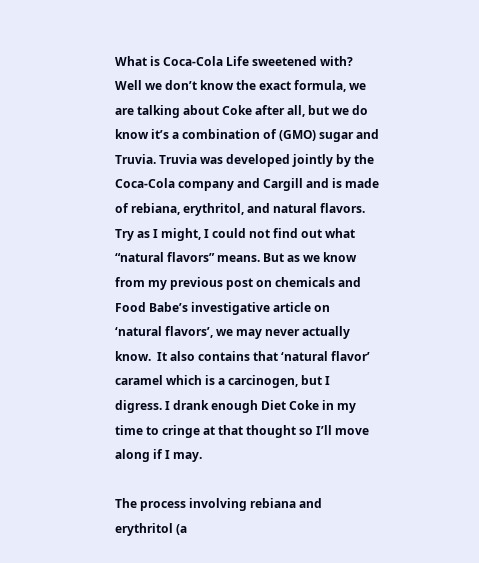What is Coca-Cola Life sweetened with? Well we don’t know the exact formula, we are talking about Coke after all, but we do know it’s a combination of (GMO) sugar and Truvia. Truvia was developed jointly by the Coca-Cola company and Cargill and is made of rebiana, erythritol, and natural flavors. Try as I might, I could not find out what “natural flavors” means. But as we know from my previous post on chemicals and Food Babe’s investigative article on ‘natural flavors’, we may never actually know.  It also contains that ‘natural flavor’ caramel which is a carcinogen, but I digress. I drank enough Diet Coke in my time to cringe at that thought so I’ll move along if I may.

The process involving rebiana and erythritol (a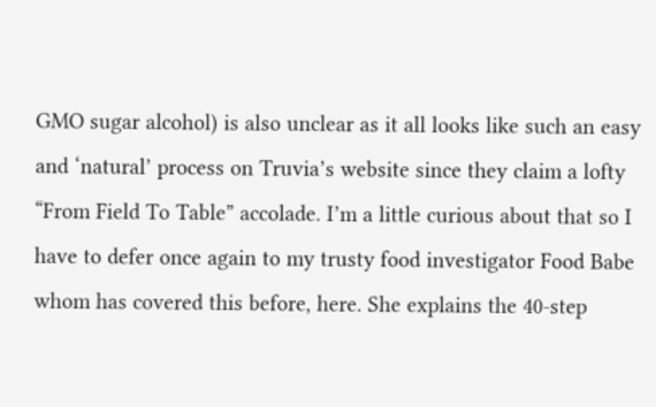GMO sugar alcohol) is also unclear as it all looks like such an easy and ‘natural’ process on Truvia’s website since they claim a lofty “From Field To Table” accolade. I’m a little curious about that so I have to defer once again to my trusty food investigator Food Babe whom has covered this before, here. She explains the 40-step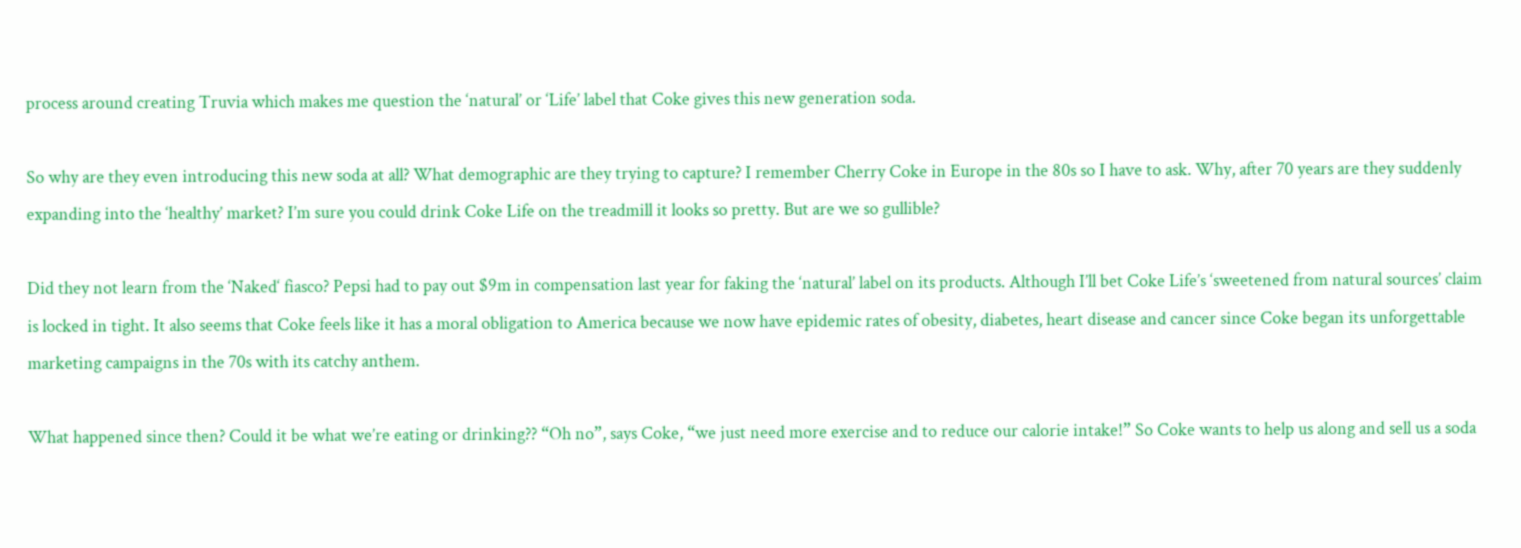process around creating Truvia which makes me question the ‘natural’ or ‘Life’ label that Coke gives this new generation soda.

So why are they even introducing this new soda at all? What demographic are they trying to capture? I remember Cherry Coke in Europe in the 80s so I have to ask. Why, after 70 years are they suddenly expanding into the ‘healthy’ market? I’m sure you could drink Coke Life on the treadmill it looks so pretty. But are we so gullible?

Did they not learn from the ‘Naked‘ fiasco? Pepsi had to pay out $9m in compensation last year for faking the ‘natural’ label on its products. Although I’ll bet Coke Life’s ‘sweetened from natural sources’ claim is locked in tight. It also seems that Coke feels like it has a moral obligation to America because we now have epidemic rates of obesity, diabetes, heart disease and cancer since Coke began its unforgettable marketing campaigns in the 70s with its catchy anthem.

What happened since then? Could it be what we’re eating or drinking?? “Oh no”, says Coke, “we just need more exercise and to reduce our calorie intake!” So Coke wants to help us along and sell us a soda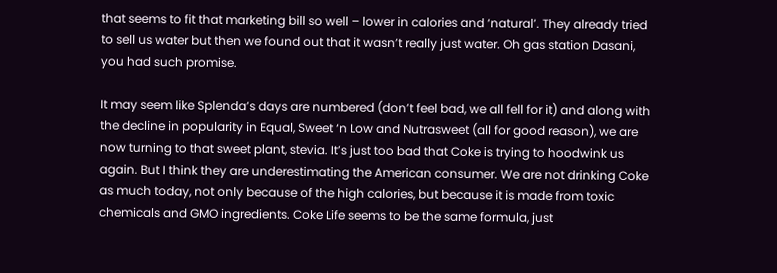that seems to fit that marketing bill so well – lower in calories and ‘natural’. They already tried to sell us water but then we found out that it wasn’t really just water. Oh gas station Dasani, you had such promise.

It may seem like Splenda’s days are numbered (don’t feel bad, we all fell for it) and along with the decline in popularity in Equal, Sweet ‘n Low and Nutrasweet (all for good reason), we are now turning to that sweet plant, stevia. It’s just too bad that Coke is trying to hoodwink us again. But I think they are underestimating the American consumer. We are not drinking Coke as much today, not only because of the high calories, but because it is made from toxic chemicals and GMO ingredients. Coke Life seems to be the same formula, just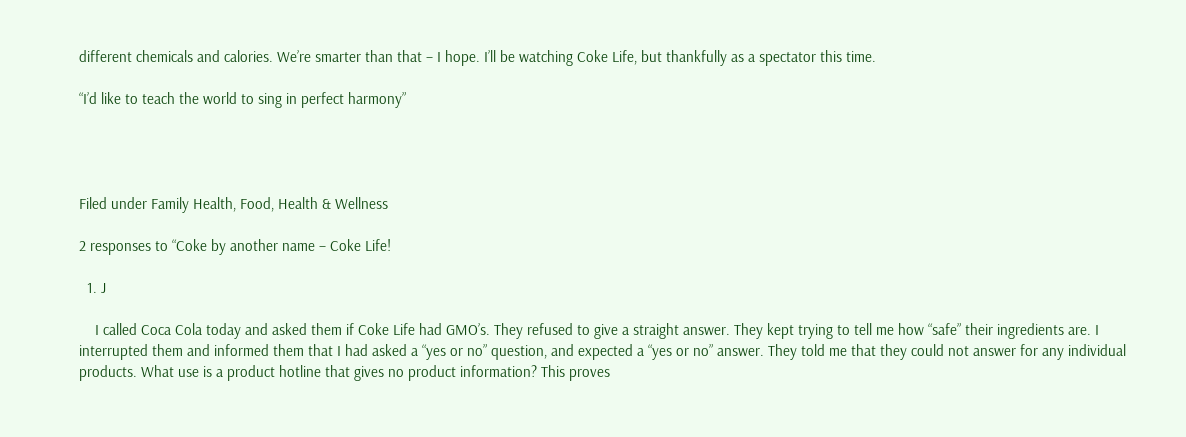different chemicals and calories. We’re smarter than that – I hope. I’ll be watching Coke Life, but thankfully as a spectator this time.

“I’d like to teach the world to sing in perfect harmony”




Filed under Family Health, Food, Health & Wellness

2 responses to “Coke by another name – Coke Life!

  1. J

    I called Coca Cola today and asked them if Coke Life had GMO’s. They refused to give a straight answer. They kept trying to tell me how “safe” their ingredients are. I interrupted them and informed them that I had asked a “yes or no” question, and expected a “yes or no” answer. They told me that they could not answer for any individual products. What use is a product hotline that gives no product information? This proves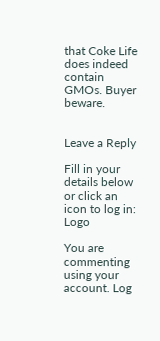that Coke Life does indeed contain GMOs. Buyer beware.


Leave a Reply

Fill in your details below or click an icon to log in: Logo

You are commenting using your account. Log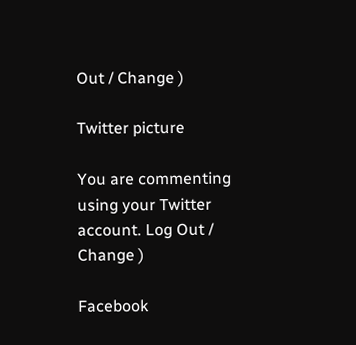Out / Change )

Twitter picture

You are commenting using your Twitter account. Log Out / Change )

Facebook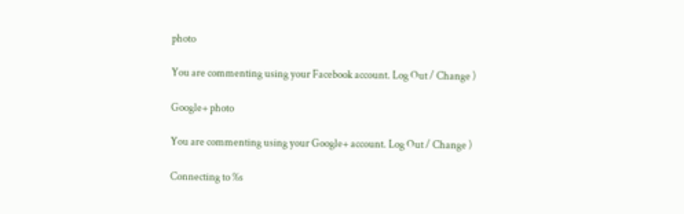photo

You are commenting using your Facebook account. Log Out / Change )

Google+ photo

You are commenting using your Google+ account. Log Out / Change )

Connecting to %s